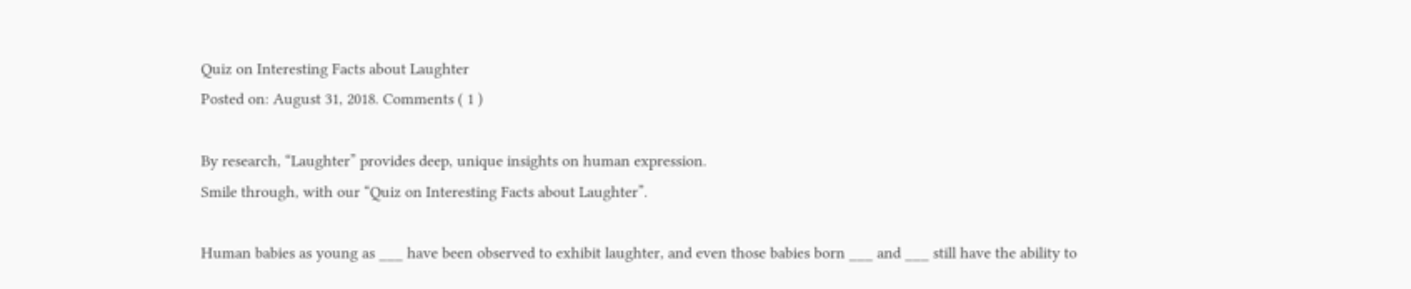Quiz on Interesting Facts about Laughter
Posted on: August 31, 2018. Comments ( 1 )

By research, “Laughter” provides deep, unique insights on human expression.
Smile through, with our “Quiz on Interesting Facts about Laughter”.

Human babies as young as ___ have been observed to exhibit laughter, and even those babies born ___ and ___ still have the ability to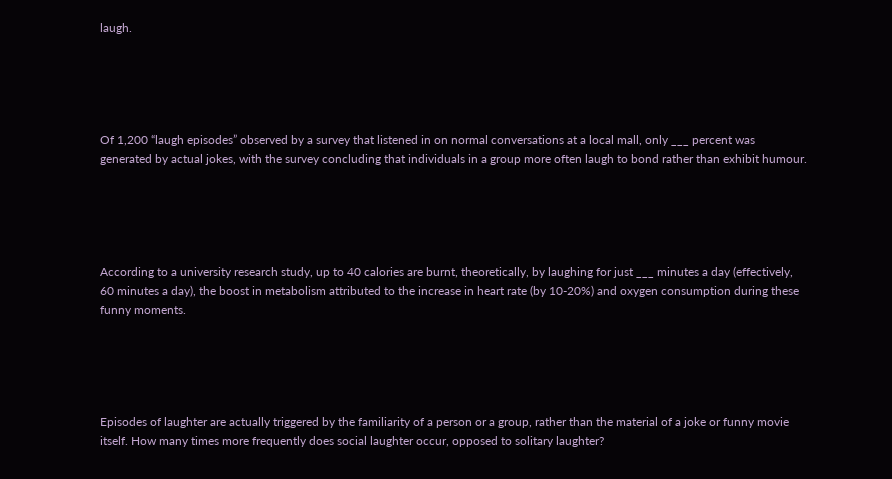laugh.





Of 1,200 “laugh episodes” observed by a survey that listened in on normal conversations at a local mall, only ___ percent was generated by actual jokes, with the survey concluding that individuals in a group more often laugh to bond rather than exhibit humour.





According to a university research study, up to 40 calories are burnt, theoretically, by laughing for just ___ minutes a day (effectively, 60 minutes a day), the boost in metabolism attributed to the increase in heart rate (by 10-20%) and oxygen consumption during these funny moments.





Episodes of laughter are actually triggered by the familiarity of a person or a group, rather than the material of a joke or funny movie itself. How many times more frequently does social laughter occur, opposed to solitary laughter?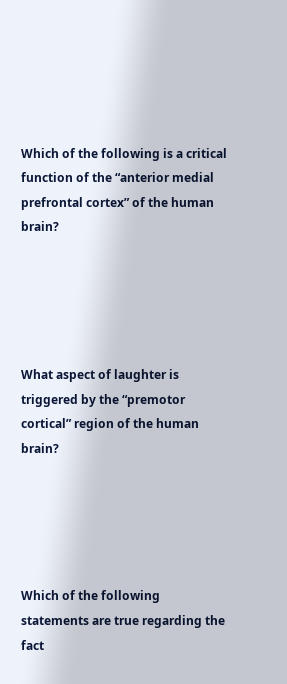Which of the following is a critical function of the “anterior medial prefrontal cortex” of the human brain?





What aspect of laughter is triggered by the “premotor cortical” region of the human brain?





Which of the following statements are true regarding the fact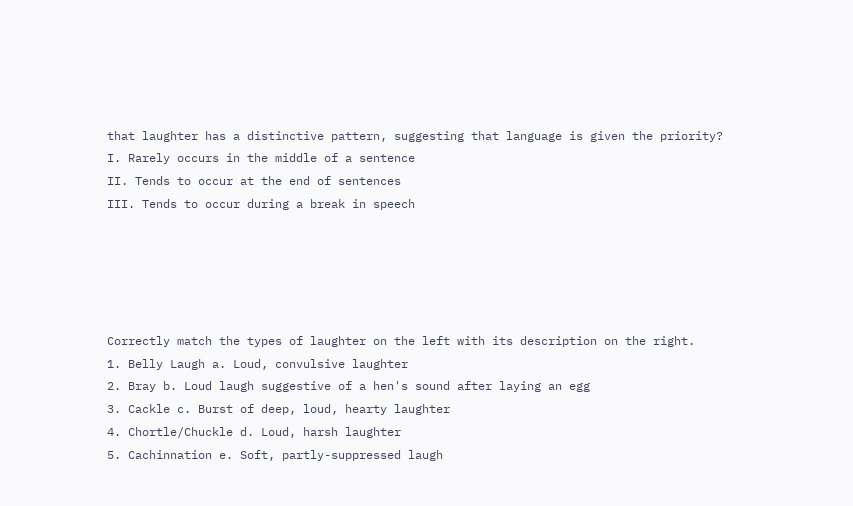that laughter has a distinctive pattern, suggesting that language is given the priority?
I. Rarely occurs in the middle of a sentence
II. Tends to occur at the end of sentences
III. Tends to occur during a break in speech





Correctly match the types of laughter on the left with its description on the right.
1. Belly Laugh a. Loud, convulsive laughter
2. Bray b. Loud laugh suggestive of a hen's sound after laying an egg
3. Cackle c. Burst of deep, loud, hearty laughter
4. Chortle/Chuckle d. Loud, harsh laughter
5. Cachinnation e. Soft, partly-suppressed laugh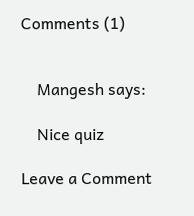Comments (1)


    Mangesh says:

    Nice quiz

Leave a Comment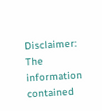Disclaimer: The information contained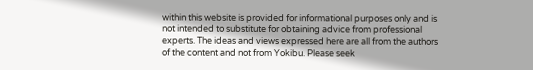within this website is provided for informational purposes only and is not intended to substitute for obtaining advice from professional experts. The ideas and views expressed here are all from the authors of the content and not from Yokibu. Please seek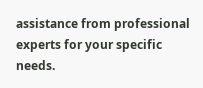assistance from professional experts for your specific needs.